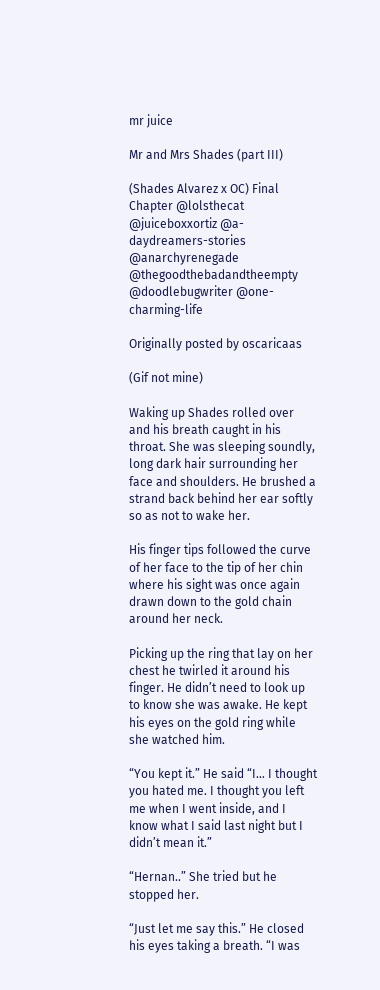mr juice

Mr and Mrs Shades (part III)

(Shades Alvarez x OC) Final Chapter @lolsthecat @juiceboxxortiz @a-daydreamers-stories @anarchyrenegade @thegoodthebadandtheempty @doodlebugwriter @one-charming-life

Originally posted by oscaricaas

(Gif not mine)

Waking up Shades rolled over and his breath caught in his throat. She was sleeping soundly, long dark hair surrounding her face and shoulders. He brushed a strand back behind her ear softly so as not to wake her.

His finger tips followed the curve of her face to the tip of her chin where his sight was once again drawn down to the gold chain around her neck.

Picking up the ring that lay on her chest he twirled it around his finger. He didn’t need to look up to know she was awake. He kept his eyes on the gold ring while she watched him.

“You kept it.” He said “I… I thought you hated me. I thought you left me when I went inside, and I know what I said last night but I didn’t mean it.”

“Hernan..” She tried but he stopped her.

“Just let me say this.” He closed his eyes taking a breath. “I was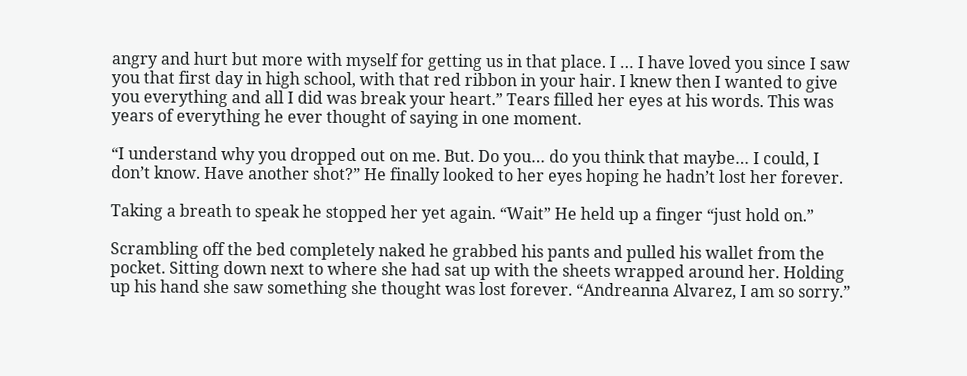angry and hurt but more with myself for getting us in that place. I … I have loved you since I saw you that first day in high school, with that red ribbon in your hair. I knew then I wanted to give you everything and all I did was break your heart.” Tears filled her eyes at his words. This was years of everything he ever thought of saying in one moment.

“I understand why you dropped out on me. But. Do you… do you think that maybe… I could, I don’t know. Have another shot?” He finally looked to her eyes hoping he hadn’t lost her forever.

Taking a breath to speak he stopped her yet again. “Wait” He held up a finger “just hold on.”

Scrambling off the bed completely naked he grabbed his pants and pulled his wallet from the pocket. Sitting down next to where she had sat up with the sheets wrapped around her. Holding up his hand she saw something she thought was lost forever. “Andreanna Alvarez, I am so sorry.”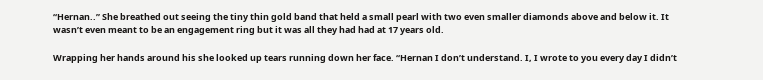“Hernan..” She breathed out seeing the tiny thin gold band that held a small pearl with two even smaller diamonds above and below it. It wasn’t even meant to be an engagement ring but it was all they had had at 17 years old.

Wrapping her hands around his she looked up tears running down her face. “Hernan I don’t understand. I, I wrote to you every day I didn’t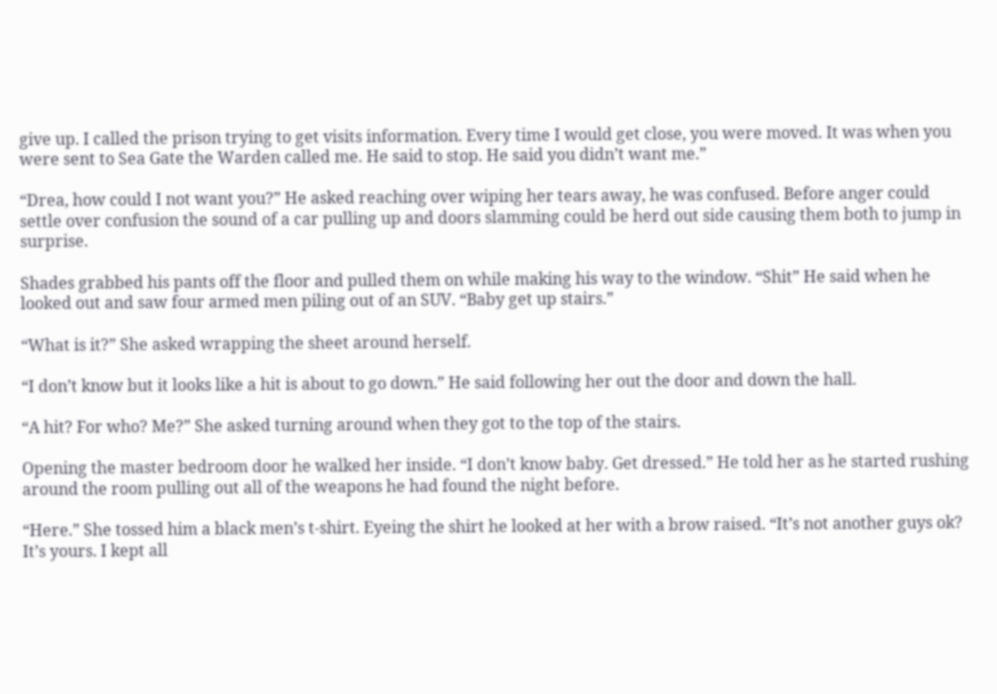give up. I called the prison trying to get visits information. Every time I would get close, you were moved. It was when you were sent to Sea Gate the Warden called me. He said to stop. He said you didn’t want me.”

“Drea, how could I not want you?” He asked reaching over wiping her tears away, he was confused. Before anger could settle over confusion the sound of a car pulling up and doors slamming could be herd out side causing them both to jump in surprise.

Shades grabbed his pants off the floor and pulled them on while making his way to the window. “Shit” He said when he looked out and saw four armed men piling out of an SUV. “Baby get up stairs.”

“What is it?” She asked wrapping the sheet around herself.

“I don’t know but it looks like a hit is about to go down.” He said following her out the door and down the hall.

“A hit? For who? Me?” She asked turning around when they got to the top of the stairs.

Opening the master bedroom door he walked her inside. “I don’t know baby. Get dressed.” He told her as he started rushing around the room pulling out all of the weapons he had found the night before.

“Here.” She tossed him a black men’s t-shirt. Eyeing the shirt he looked at her with a brow raised. “It’s not another guys ok? It’s yours. I kept all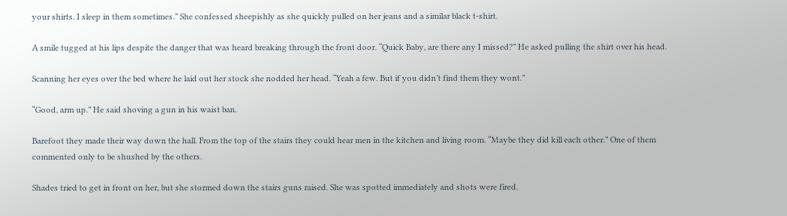your shirts. I sleep in them sometimes.” She confessed sheepishly as she quickly pulled on her jeans and a similar black t-shirt.

A smile tugged at his lips despite the danger that was heard breaking through the front door. “Quick Baby, are there any I missed?” He asked pulling the shirt over his head.

Scanning her eyes over the bed where he laid out her stock she nodded her head. “Yeah a few. But if you didn’t find them they wont.”

“Good, arm up.” He said shoving a gun in his waist ban.

Barefoot they made their way down the hall. From the top of the stairs they could hear men in the kitchen and living room. “Maybe they did kill each other.” One of them commented only to be shushed by the others.

Shades tried to get in front on her, but she stormed down the stairs guns raised. She was spotted immediately and shots were fired.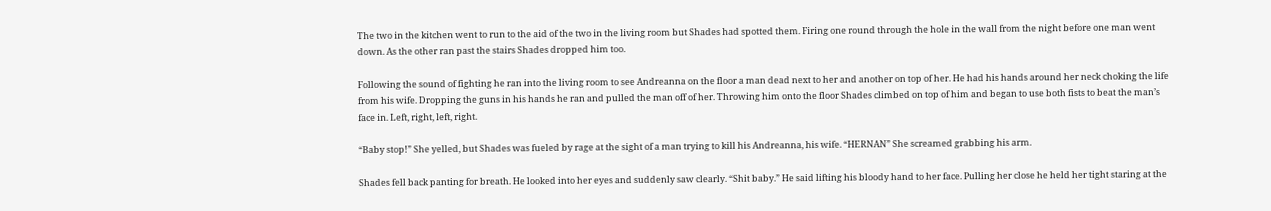The two in the kitchen went to run to the aid of the two in the living room but Shades had spotted them. Firing one round through the hole in the wall from the night before one man went down. As the other ran past the stairs Shades dropped him too.

Following the sound of fighting he ran into the living room to see Andreanna on the floor a man dead next to her and another on top of her. He had his hands around her neck choking the life from his wife. Dropping the guns in his hands he ran and pulled the man off of her. Throwing him onto the floor Shades climbed on top of him and began to use both fists to beat the man’s face in. Left, right, left, right.

“Baby stop!” She yelled, but Shades was fueled by rage at the sight of a man trying to kill his Andreanna, his wife. “HERNAN” She screamed grabbing his arm.

Shades fell back panting for breath. He looked into her eyes and suddenly saw clearly. “Shit baby.” He said lifting his bloody hand to her face. Pulling her close he held her tight staring at the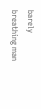barely breathing man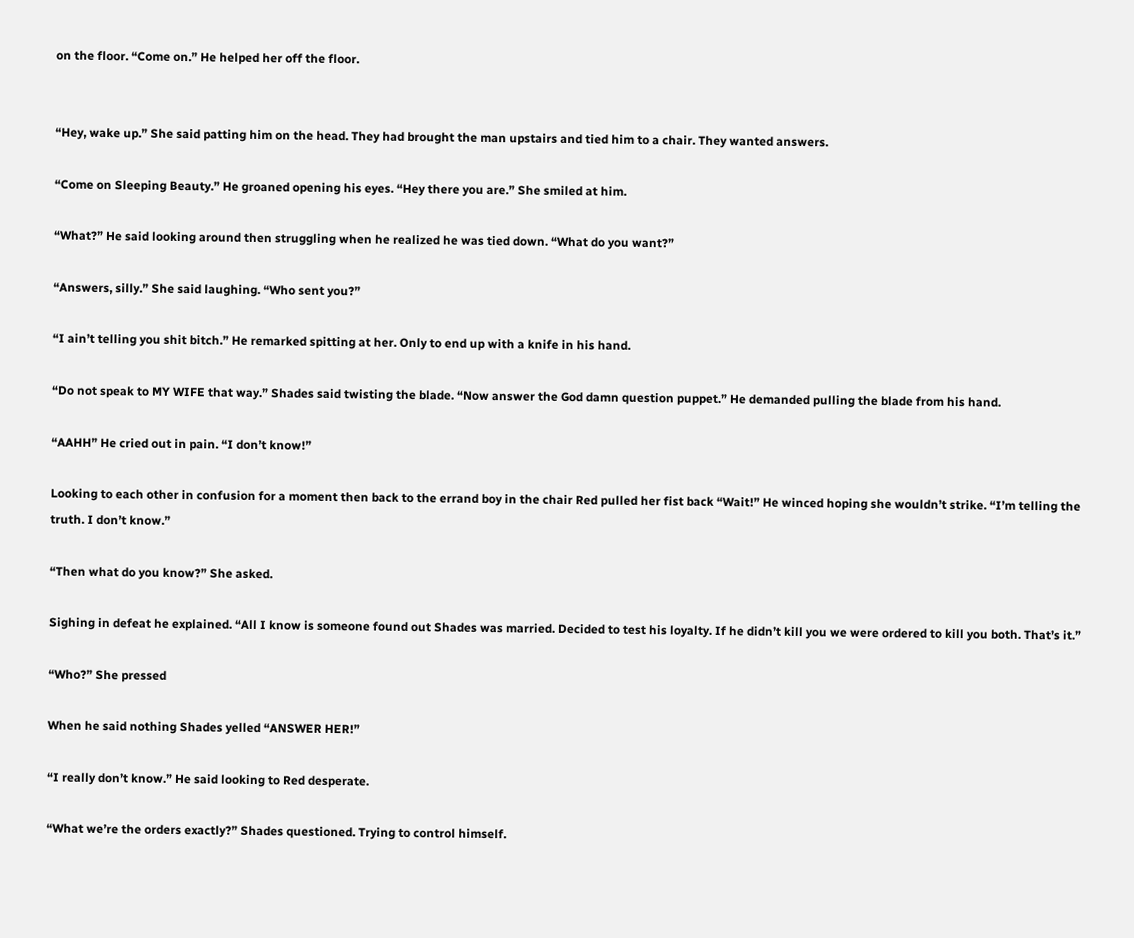on the floor. “Come on.” He helped her off the floor.


“Hey, wake up.” She said patting him on the head. They had brought the man upstairs and tied him to a chair. They wanted answers.

“Come on Sleeping Beauty.” He groaned opening his eyes. “Hey there you are.” She smiled at him.

“What?” He said looking around then struggling when he realized he was tied down. “What do you want?”

“Answers, silly.” She said laughing. “Who sent you?”

“I ain’t telling you shit bitch.” He remarked spitting at her. Only to end up with a knife in his hand.

“Do not speak to MY WIFE that way.” Shades said twisting the blade. “Now answer the God damn question puppet.” He demanded pulling the blade from his hand.

“AAHH” He cried out in pain. “I don’t know!”

Looking to each other in confusion for a moment then back to the errand boy in the chair Red pulled her fist back “Wait!” He winced hoping she wouldn’t strike. “I’m telling the truth. I don’t know.”

“Then what do you know?” She asked.

Sighing in defeat he explained. “All I know is someone found out Shades was married. Decided to test his loyalty. If he didn’t kill you we were ordered to kill you both. That’s it.”

“Who?” She pressed

When he said nothing Shades yelled “ANSWER HER!”

“I really don’t know.” He said looking to Red desperate.

“What we’re the orders exactly?” Shades questioned. Trying to control himself.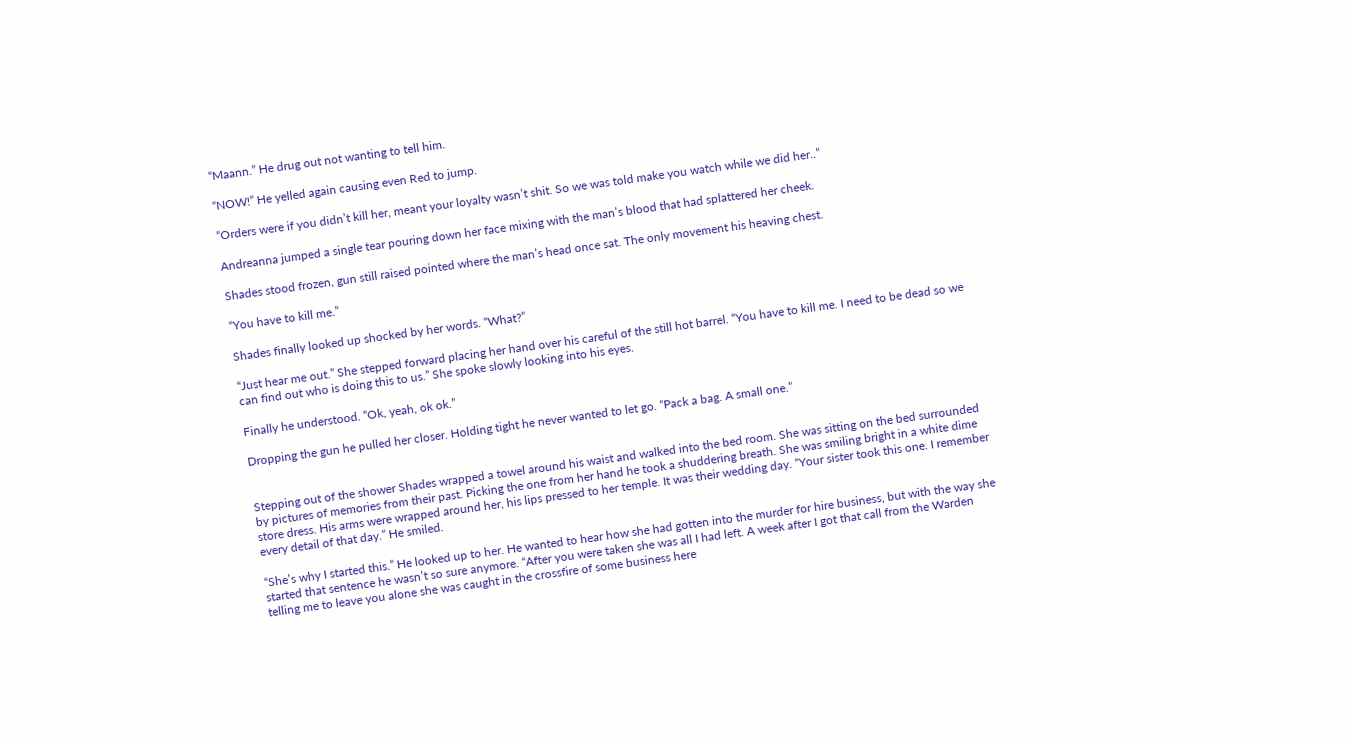“Maann.” He drug out not wanting to tell him.

“NOW!” He yelled again causing even Red to jump.

“Orders were if you didn’t kill her, meant your loyalty wasn’t shit. So we was told make you watch while we did her..”

Andreanna jumped a single tear pouring down her face mixing with the man’s blood that had splattered her cheek.

Shades stood frozen, gun still raised pointed where the man’s head once sat. The only movement his heaving chest.

“You have to kill me.”

Shades finally looked up shocked by her words. “What?”

“Just hear me out.” She stepped forward placing her hand over his careful of the still hot barrel. “You have to kill me. I need to be dead so we can find out who is doing this to us.” She spoke slowly looking into his eyes.

Finally he understood. “Ok, yeah, ok ok.”

Dropping the gun he pulled her closer. Holding tight he never wanted to let go. “Pack a bag. A small one.”


Stepping out of the shower Shades wrapped a towel around his waist and walked into the bed room. She was sitting on the bed surrounded by pictures of memories from their past. Picking the one from her hand he took a shuddering breath. She was smiling bright in a white dime store dress. His arms were wrapped around her, his lips pressed to her temple. It was their wedding day. “Your sister took this one. I remember every detail of that day.” He smiled.

“She’s why I started this.” He looked up to her. He wanted to hear how she had gotten into the murder for hire business, but with the way she started that sentence he wasn’t so sure anymore. “After you were taken she was all I had left. A week after I got that call from the Warden telling me to leave you alone she was caught in the crossfire of some business here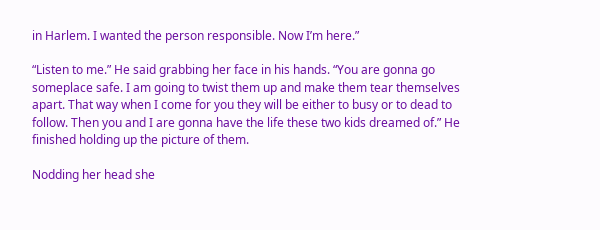in Harlem. I wanted the person responsible. Now I’m here.”

“Listen to me.” He said grabbing her face in his hands. “You are gonna go someplace safe. I am going to twist them up and make them tear themselves apart. That way when I come for you they will be either to busy or to dead to follow. Then you and I are gonna have the life these two kids dreamed of.” He finished holding up the picture of them.

Nodding her head she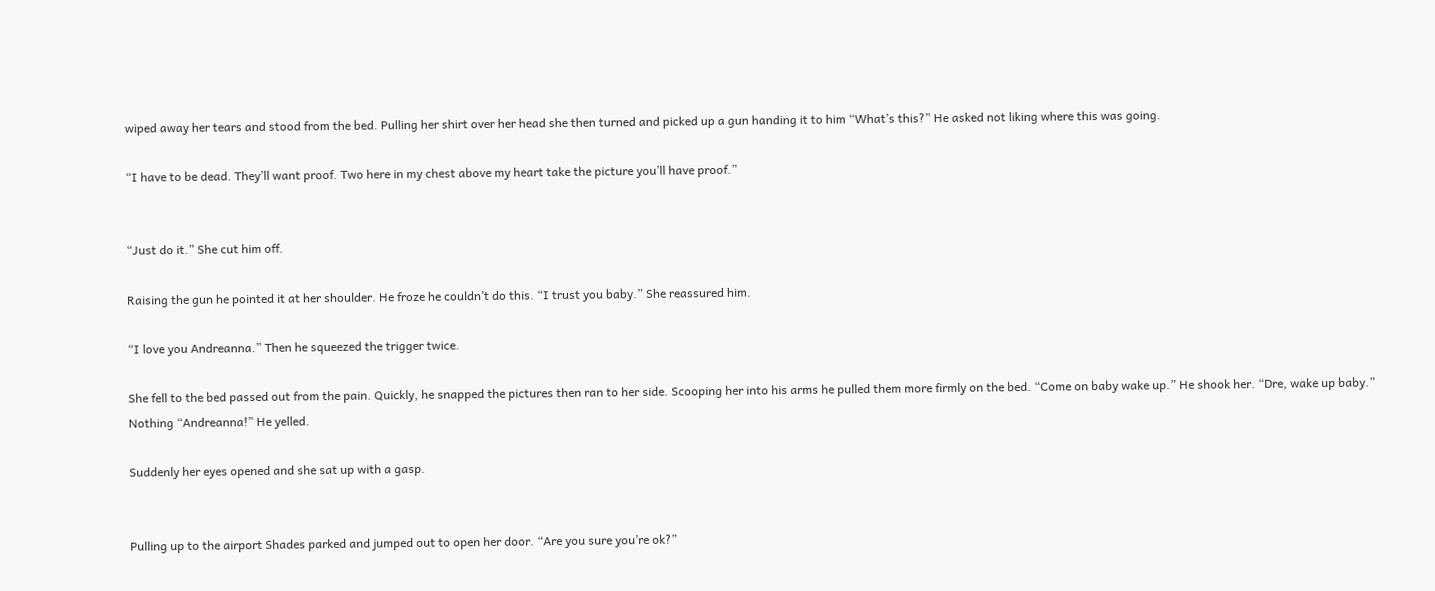wiped away her tears and stood from the bed. Pulling her shirt over her head she then turned and picked up a gun handing it to him “What’s this?” He asked not liking where this was going.

“I have to be dead. They’ll want proof. Two here in my chest above my heart take the picture you’ll have proof.”


“Just do it.” She cut him off.

Raising the gun he pointed it at her shoulder. He froze he couldn’t do this. “I trust you baby.” She reassured him.

“I love you Andreanna.” Then he squeezed the trigger twice.

She fell to the bed passed out from the pain. Quickly, he snapped the pictures then ran to her side. Scooping her into his arms he pulled them more firmly on the bed. “Come on baby wake up.” He shook her. “Dre, wake up baby.” Nothing “Andreanna!” He yelled.

Suddenly her eyes opened and she sat up with a gasp.


Pulling up to the airport Shades parked and jumped out to open her door. “Are you sure you’re ok?”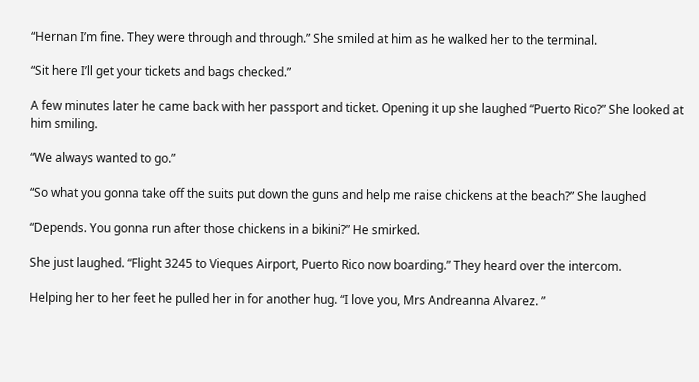“Hernan I’m fine. They were through and through.” She smiled at him as he walked her to the terminal.

“Sit here I’ll get your tickets and bags checked.”

A few minutes later he came back with her passport and ticket. Opening it up she laughed “Puerto Rico?” She looked at him smiling.

“We always wanted to go.”

“So what you gonna take off the suits put down the guns and help me raise chickens at the beach?” She laughed

“Depends. You gonna run after those chickens in a bikini?” He smirked.

She just laughed. “Flight 3245 to Vieques Airport, Puerto Rico now boarding.” They heard over the intercom.

Helping her to her feet he pulled her in for another hug. “I love you, Mrs Andreanna Alvarez. ”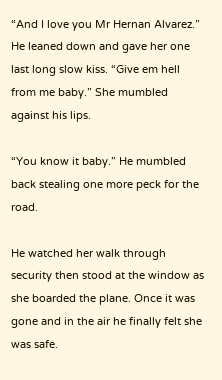“And I love you Mr Hernan Alvarez.” He leaned down and gave her one last long slow kiss. “Give em hell from me baby.” She mumbled against his lips.

“You know it baby.” He mumbled back stealing one more peck for the road.

He watched her walk through security then stood at the window as she boarded the plane. Once it was gone and in the air he finally felt she was safe.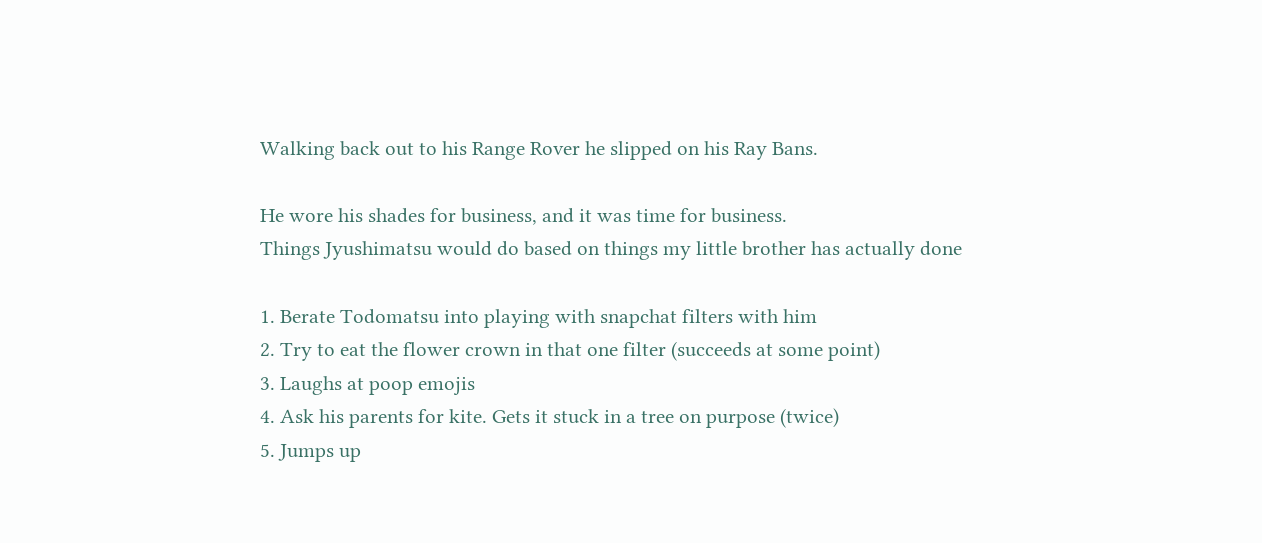Walking back out to his Range Rover he slipped on his Ray Bans.

He wore his shades for business, and it was time for business.
Things Jyushimatsu would do based on things my little brother has actually done

1. Berate Todomatsu into playing with snapchat filters with him
2. Try to eat the flower crown in that one filter (succeeds at some point)
3. Laughs at poop emojis
4. Ask his parents for kite. Gets it stuck in a tree on purpose (twice)
5. Jumps up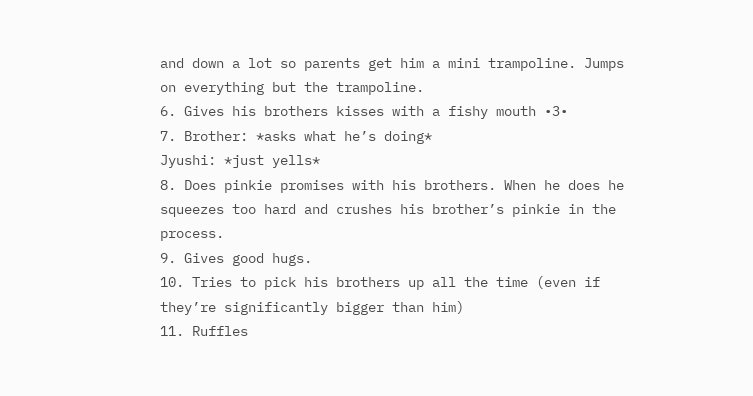and down a lot so parents get him a mini trampoline. Jumps on everything but the trampoline.
6. Gives his brothers kisses with a fishy mouth •3•
7. Brother: *asks what he’s doing*
Jyushi: *just yells*
8. Does pinkie promises with his brothers. When he does he squeezes too hard and crushes his brother’s pinkie in the process.
9. Gives good hugs.
10. Tries to pick his brothers up all the time (even if they’re significantly bigger than him)
11. Ruffles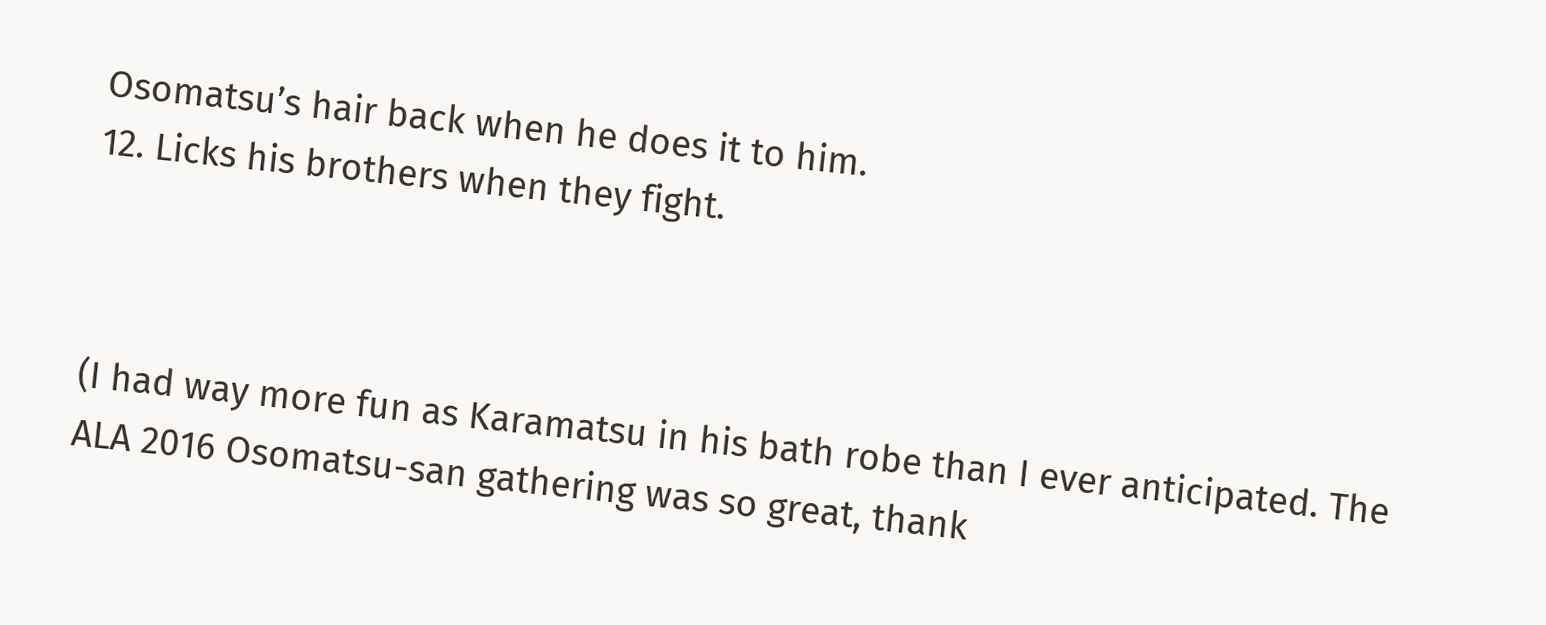Osomatsu’s hair back when he does it to him.
12. Licks his brothers when they fight.



(I had way more fun as Karamatsu in his bath robe than I ever anticipated. The ALA 2016 Osomatsu-san gathering was so great, thank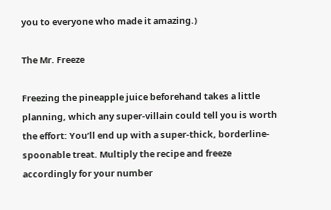you to everyone who made it amazing.)

The Mr. Freeze

Freezing the pineapple juice beforehand takes a little planning, which any super-villain could tell you is worth the effort: You’ll end up with a super-thick, borderline-spoonable treat. Multiply the recipe and freeze accordingly for your number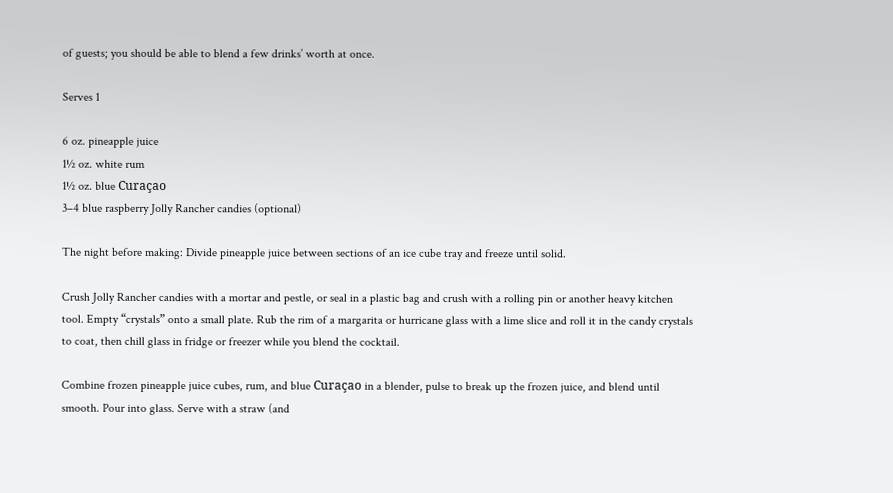of guests; you should be able to blend a few drinks’ worth at once.

Serves 1

6 oz. pineapple juice
1½ oz. white rum
1½ oz. blue Curaçao
3–4 blue raspberry Jolly Rancher candies (optional)

The night before making: Divide pineapple juice between sections of an ice cube tray and freeze until solid.

Crush Jolly Rancher candies with a mortar and pestle, or seal in a plastic bag and crush with a rolling pin or another heavy kitchen tool. Empty “crystals” onto a small plate. Rub the rim of a margarita or hurricane glass with a lime slice and roll it in the candy crystals to coat, then chill glass in fridge or freezer while you blend the cocktail.

Combine frozen pineapple juice cubes, rum, and blue Curaçao in a blender, pulse to break up the frozen juice, and blend until smooth. Pour into glass. Serve with a straw (and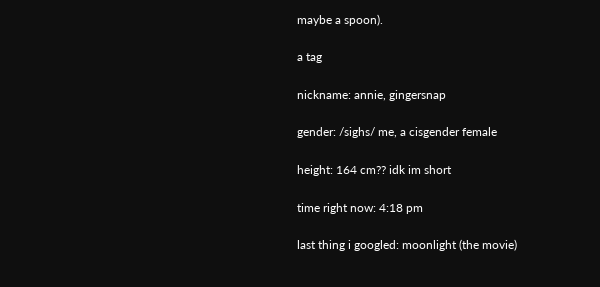maybe a spoon).

a tag

nickname: annie, gingersnap

gender: /sighs/ me, a cisgender female

height: 164 cm?? idk im short

time right now: 4:18 pm

last thing i googled: moonlight (the movie)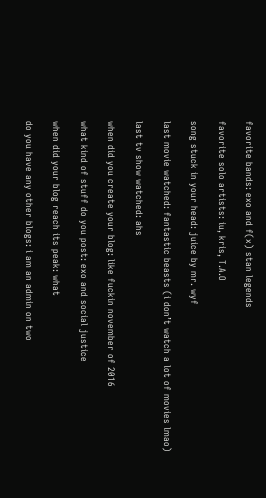favorite bands: exo and f(x) stan legends

favorite solo artists: iu, kris, T.A.O

song stuck in your head: juice by mr. wyf

last movie watched: fantastic beasts (i don’t watch a lot of movies lmao)

last tv show watched: ahs

when did you create your blog: like fuckin november of 2016

what kind of stuff do you post: exo and social justice

when did your blog reach its peak: what

do you have any other blogs: i am an admin on two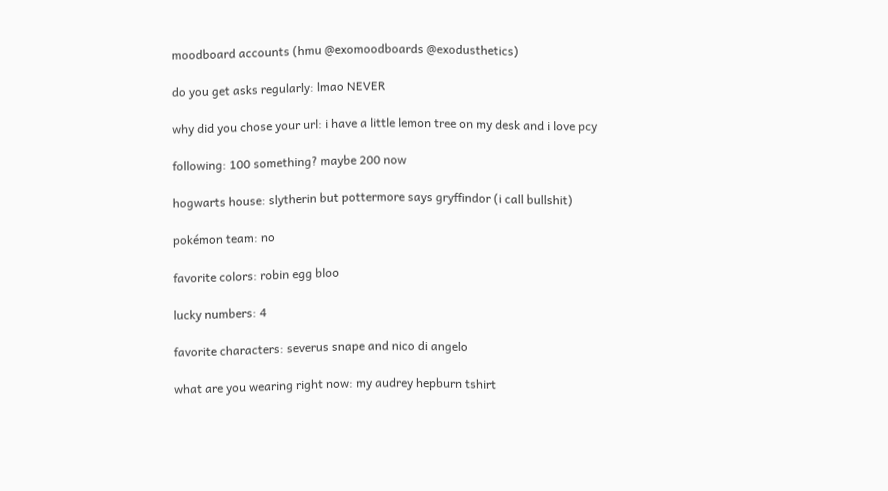moodboard accounts (hmu @exomoodboards @exodusthetics)

do you get asks regularly: lmao NEVER

why did you chose your url: i have a little lemon tree on my desk and i love pcy

following: 100 something? maybe 200 now

hogwarts house: slytherin but pottermore says gryffindor (i call bullshit)

pokémon team: no

favorite colors: robin egg bloo

lucky numbers: 4

favorite characters: severus snape and nico di angelo

what are you wearing right now: my audrey hepburn tshirt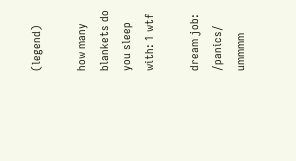(legend)

how many blankets do you sleep with: 1 wtf

dream job: /panics/ ummmm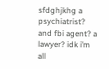sfdghjkhg a psychiatrist? and fbi agent? a lawyer? idk i’m all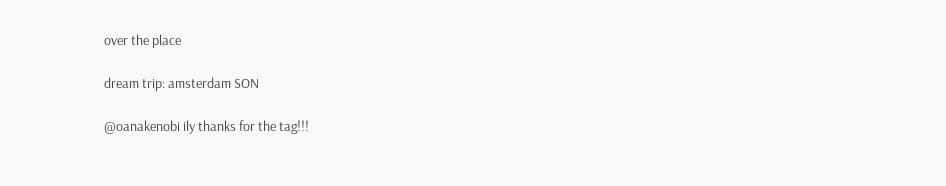over the place

dream trip: amsterdam SON

@oanakenobi ily thanks for the tag!!!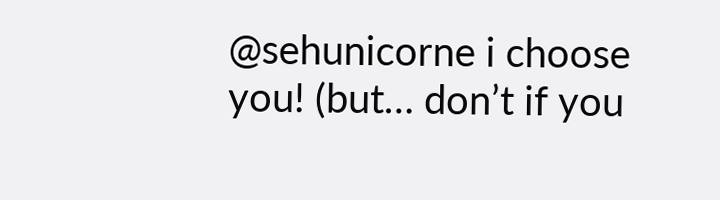@sehunicorne i choose you! (but… don’t if you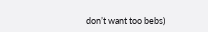don’t want too bebs)